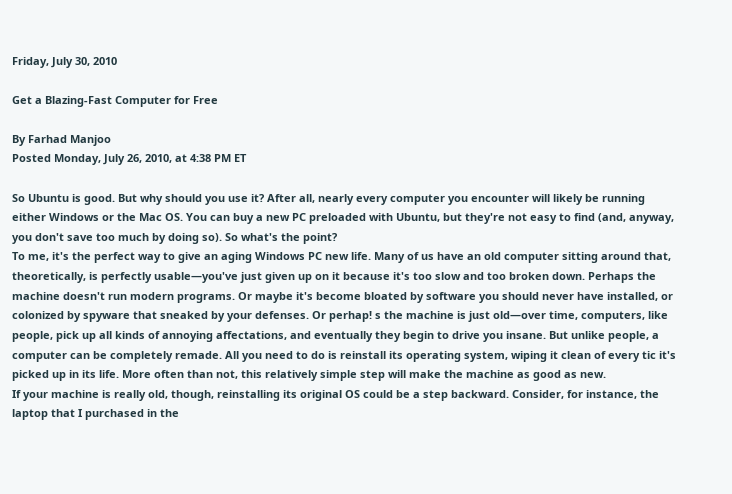Friday, July 30, 2010

Get a Blazing-Fast Computer for Free

By Farhad Manjoo
Posted Monday, July 26, 2010, at 4:38 PM ET

So Ubuntu is good. But why should you use it? After all, nearly every computer you encounter will likely be running either Windows or the Mac OS. You can buy a new PC preloaded with Ubuntu, but they're not easy to find (and, anyway, you don't save too much by doing so). So what's the point?
To me, it's the perfect way to give an aging Windows PC new life. Many of us have an old computer sitting around that, theoretically, is perfectly usable—you've just given up on it because it's too slow and too broken down. Perhaps the machine doesn't run modern programs. Or maybe it's become bloated by software you should never have installed, or colonized by spyware that sneaked by your defenses. Or perhap! s the machine is just old—over time, computers, like people, pick up all kinds of annoying affectations, and eventually they begin to drive you insane. But unlike people, a computer can be completely remade. All you need to do is reinstall its operating system, wiping it clean of every tic it's picked up in its life. More often than not, this relatively simple step will make the machine as good as new.
If your machine is really old, though, reinstalling its original OS could be a step backward. Consider, for instance, the laptop that I purchased in the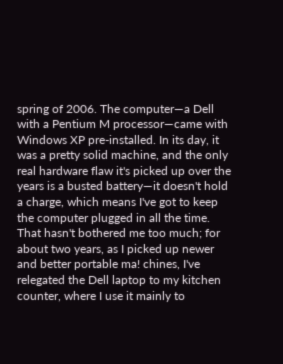spring of 2006. The computer—a Dell with a Pentium M processor—came with Windows XP pre-installed. In its day, it was a pretty solid machine, and the only real hardware flaw it's picked up over the years is a busted battery—it doesn't hold a charge, which means I've got to keep the computer plugged in all the time. That hasn't bothered me too much; for about two years, as I picked up newer and better portable ma! chines, I've relegated the Dell laptop to my kitchen counter, where I use it mainly to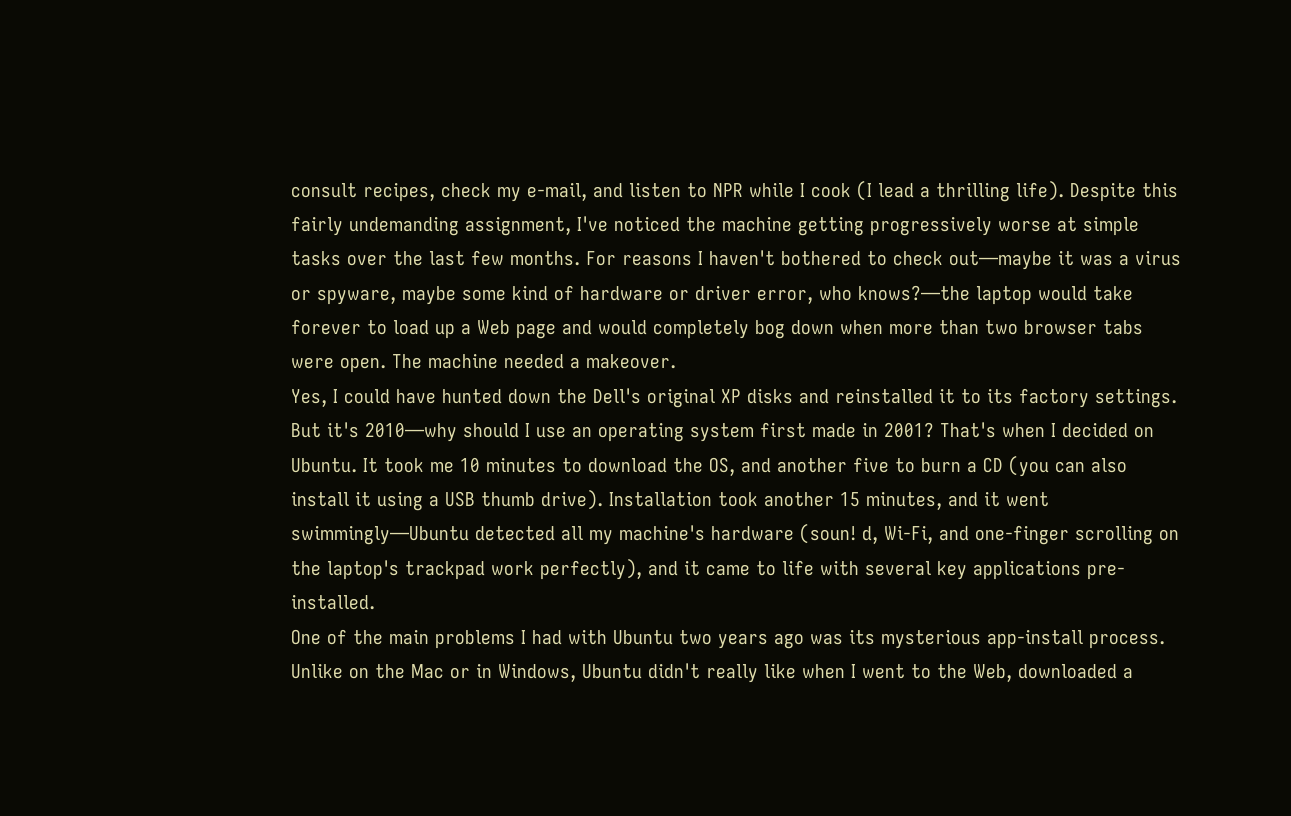consult recipes, check my e-mail, and listen to NPR while I cook (I lead a thrilling life). Despite this fairly undemanding assignment, I've noticed the machine getting progressively worse at simple tasks over the last few months. For reasons I haven't bothered to check out—maybe it was a virus or spyware, maybe some kind of hardware or driver error, who knows?—the laptop would take forever to load up a Web page and would completely bog down when more than two browser tabs were open. The machine needed a makeover.
Yes, I could have hunted down the Dell's original XP disks and reinstalled it to its factory settings. But it's 2010—why should I use an operating system first made in 2001? That's when I decided on Ubuntu. It took me 10 minutes to download the OS, and another five to burn a CD (you can also install it using a USB thumb drive). Installation took another 15 minutes, and it went swimmingly—Ubuntu detected all my machine's hardware (soun! d, Wi-Fi, and one-finger scrolling on the laptop's trackpad work perfectly), and it came to life with several key applications pre-installed.
One of the main problems I had with Ubuntu two years ago was its mysterious app-install process. Unlike on the Mac or in Windows, Ubuntu didn't really like when I went to the Web, downloaded a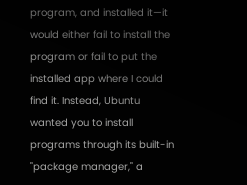program, and installed it—it would either fail to install the program or fail to put the installed app where I could find it. Instead, Ubuntu wanted you to install programs through its built-in "package manager," a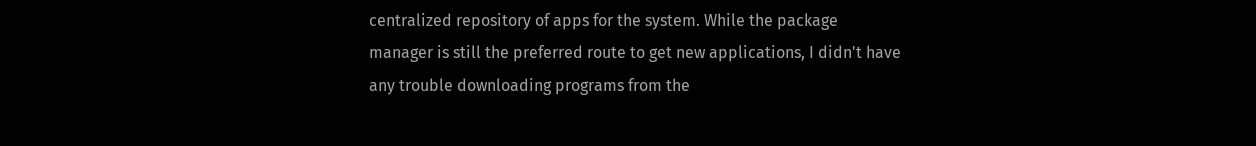centralized repository of apps for the system. While the package manager is still the preferred route to get new applications, I didn't have any trouble downloading programs from the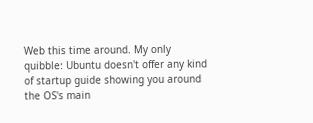Web this time around. My only quibble: Ubuntu doesn't offer any kind of startup guide showing you around the OS's main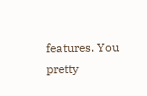features. You pretty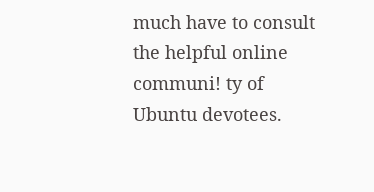much have to consult the helpful online communi! ty of Ubuntu devotees.